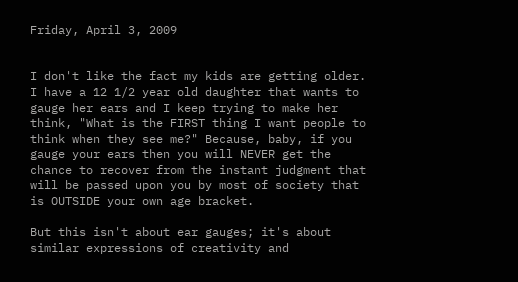Friday, April 3, 2009


I don't like the fact my kids are getting older. I have a 12 1/2 year old daughter that wants to gauge her ears and I keep trying to make her think, "What is the FIRST thing I want people to think when they see me?" Because, baby, if you gauge your ears then you will NEVER get the chance to recover from the instant judgment that will be passed upon you by most of society that is OUTSIDE your own age bracket.

But this isn't about ear gauges; it's about similar expressions of creativity and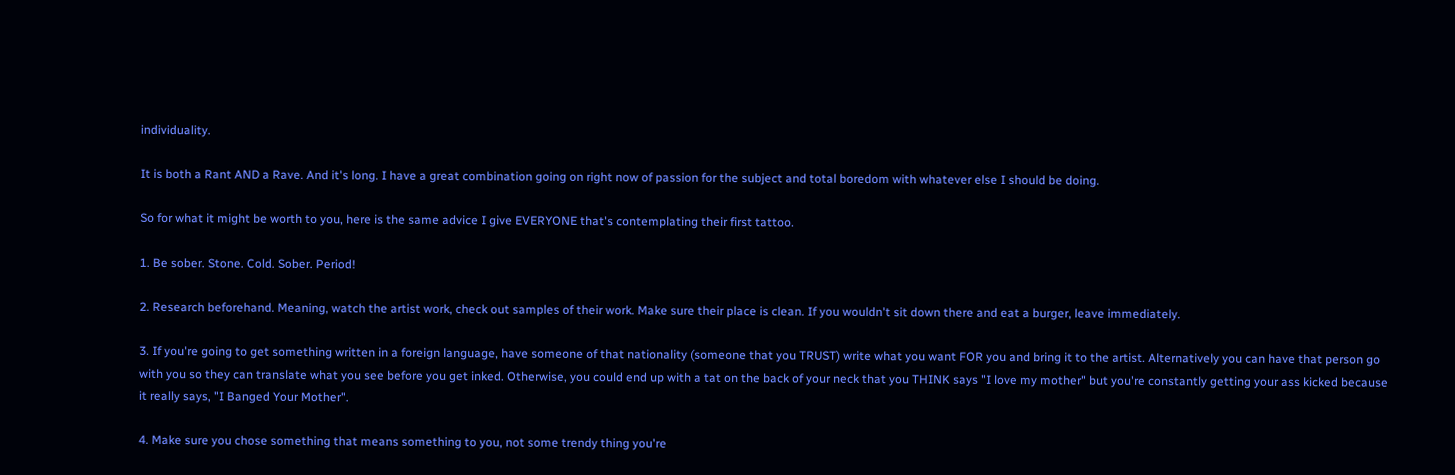individuality.

It is both a Rant AND a Rave. And it's long. I have a great combination going on right now of passion for the subject and total boredom with whatever else I should be doing.

So for what it might be worth to you, here is the same advice I give EVERYONE that's contemplating their first tattoo.

1. Be sober. Stone. Cold. Sober. Period!

2. Research beforehand. Meaning, watch the artist work, check out samples of their work. Make sure their place is clean. If you wouldn't sit down there and eat a burger, leave immediately.

3. If you're going to get something written in a foreign language, have someone of that nationality (someone that you TRUST) write what you want FOR you and bring it to the artist. Alternatively you can have that person go with you so they can translate what you see before you get inked. Otherwise, you could end up with a tat on the back of your neck that you THINK says "I love my mother" but you're constantly getting your ass kicked because it really says, "I Banged Your Mother".

4. Make sure you chose something that means something to you, not some trendy thing you're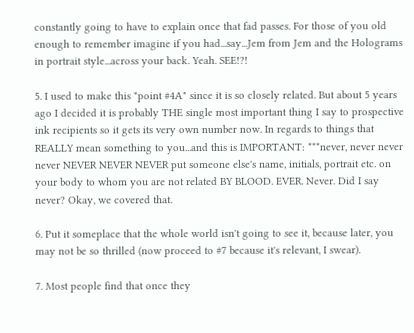constantly going to have to explain once that fad passes. For those of you old enough to remember imagine if you had...say...Jem from Jem and the Holograms in portrait style...across your back. Yeah. SEE!?!

5. I used to make this "point #4A" since it is so closely related. But about 5 years ago I decided it is probably THE single most important thing I say to prospective ink recipients so it gets its very own number now. In regards to things that REALLY mean something to you...and this is IMPORTANT: ***never, never never never NEVER NEVER NEVER put someone else's name, initials, portrait etc. on your body to whom you are not related BY BLOOD. EVER. Never. Did I say never? Okay, we covered that.

6. Put it someplace that the whole world isn't going to see it, because later, you may not be so thrilled (now proceed to #7 because it's relevant, I swear).

7. Most people find that once they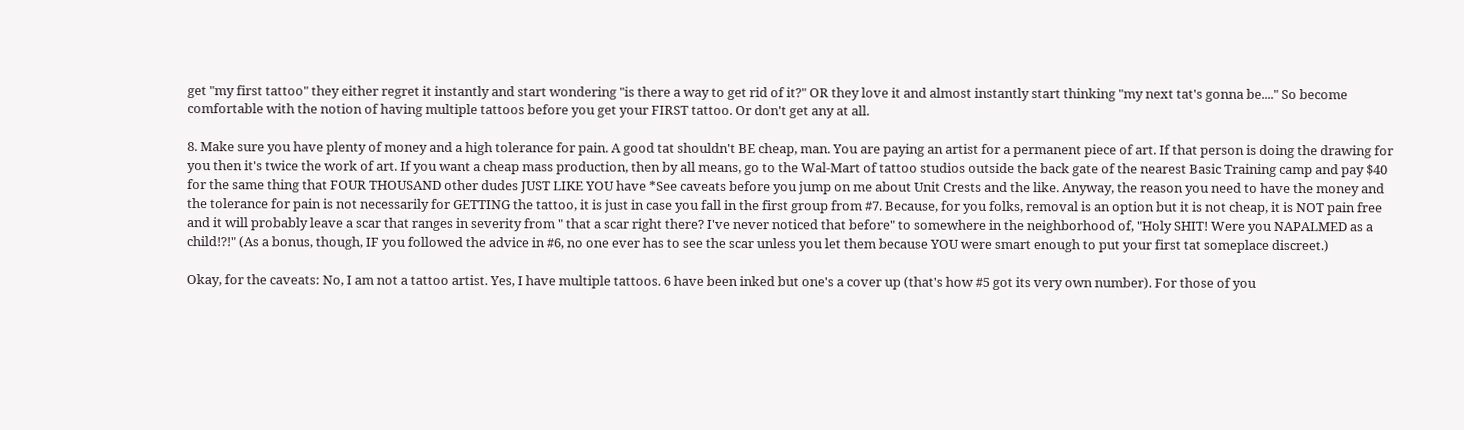get "my first tattoo" they either regret it instantly and start wondering "is there a way to get rid of it?" OR they love it and almost instantly start thinking "my next tat's gonna be...." So become comfortable with the notion of having multiple tattoos before you get your FIRST tattoo. Or don't get any at all.

8. Make sure you have plenty of money and a high tolerance for pain. A good tat shouldn't BE cheap, man. You are paying an artist for a permanent piece of art. If that person is doing the drawing for you then it's twice the work of art. If you want a cheap mass production, then by all means, go to the Wal-Mart of tattoo studios outside the back gate of the nearest Basic Training camp and pay $40 for the same thing that FOUR THOUSAND other dudes JUST LIKE YOU have *See caveats before you jump on me about Unit Crests and the like. Anyway, the reason you need to have the money and the tolerance for pain is not necessarily for GETTING the tattoo, it is just in case you fall in the first group from #7. Because, for you folks, removal is an option but it is not cheap, it is NOT pain free and it will probably leave a scar that ranges in severity from " that a scar right there? I've never noticed that before" to somewhere in the neighborhood of, "Holy SHIT! Were you NAPALMED as a child!?!" (As a bonus, though, IF you followed the advice in #6, no one ever has to see the scar unless you let them because YOU were smart enough to put your first tat someplace discreet.)

Okay, for the caveats: No, I am not a tattoo artist. Yes, I have multiple tattoos. 6 have been inked but one's a cover up (that's how #5 got its very own number). For those of you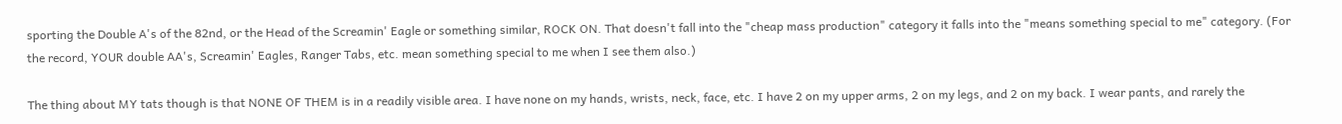sporting the Double A's of the 82nd, or the Head of the Screamin' Eagle or something similar, ROCK ON. That doesn't fall into the "cheap mass production" category it falls into the "means something special to me" category. (For the record, YOUR double AA's, Screamin' Eagles, Ranger Tabs, etc. mean something special to me when I see them also.)

The thing about MY tats though is that NONE OF THEM is in a readily visible area. I have none on my hands, wrists, neck, face, etc. I have 2 on my upper arms, 2 on my legs, and 2 on my back. I wear pants, and rarely the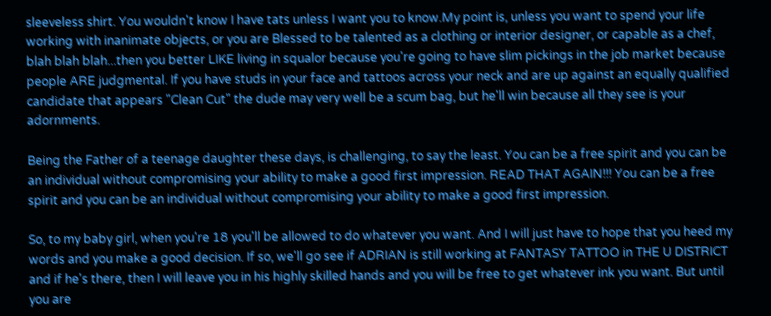sleeveless shirt. You wouldn't know I have tats unless I want you to know.My point is, unless you want to spend your life working with inanimate objects, or you are Blessed to be talented as a clothing or interior designer, or capable as a chef, blah blah blah...then you better LIKE living in squalor because you're going to have slim pickings in the job market because people ARE judgmental. If you have studs in your face and tattoos across your neck and are up against an equally qualified candidate that appears "Clean Cut" the dude may very well be a scum bag, but he'll win because all they see is your adornments.

Being the Father of a teenage daughter these days, is challenging, to say the least. You can be a free spirit and you can be an individual without compromising your ability to make a good first impression. READ THAT AGAIN!!! You can be a free spirit and you can be an individual without compromising your ability to make a good first impression.

So, to my baby girl, when you're 18 you'll be allowed to do whatever you want. And I will just have to hope that you heed my words and you make a good decision. If so, we'll go see if ADRIAN is still working at FANTASY TATTOO in THE U DISTRICT and if he's there, then I will leave you in his highly skilled hands and you will be free to get whatever ink you want. But until you are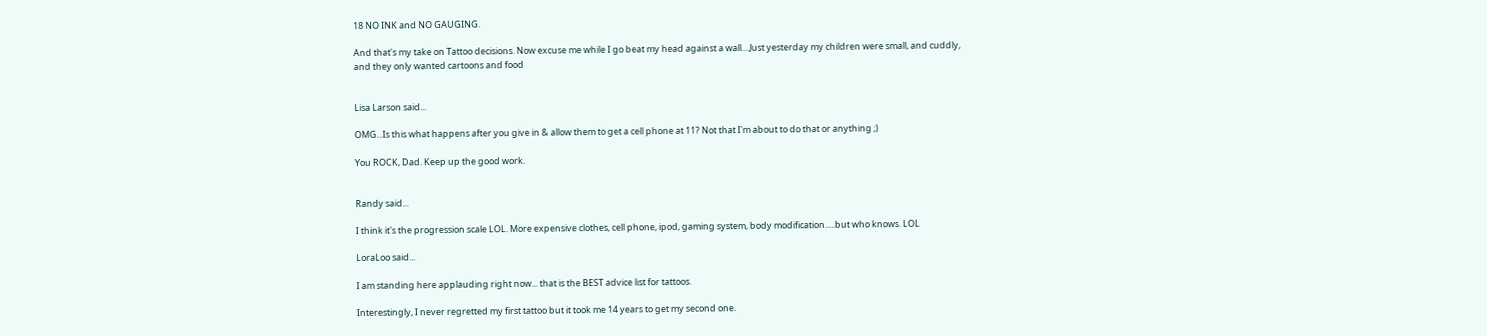18 NO INK and NO GAUGING.

And that's my take on Tattoo decisions. Now excuse me while I go beat my head against a wall....Just yesterday my children were small, and cuddly, and they only wanted cartoons and food


Lisa Larson said...

OMG...Is this what happens after you give in & allow them to get a cell phone at 11? Not that I'm about to do that or anything ;)

You ROCK, Dad. Keep up the good work.


Randy said...

I think it's the progression scale LOL. More expensive clothes, cell phone, ipod, gaming system, body modification.....but who knows. LOL

LoraLoo said...

I am standing here applauding right now... that is the BEST advice list for tattoos.

Interestingly, I never regretted my first tattoo but it took me 14 years to get my second one.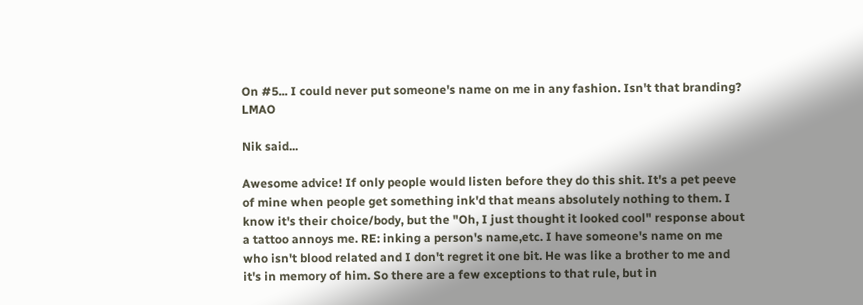On #5... I could never put someone's name on me in any fashion. Isn't that branding? LMAO

Nik said...

Awesome advice! If only people would listen before they do this shit. It's a pet peeve of mine when people get something ink'd that means absolutely nothing to them. I know it's their choice/body, but the "Oh, I just thought it looked cool" response about a tattoo annoys me. RE: inking a person's name,etc. I have someone's name on me who isn't blood related and I don't regret it one bit. He was like a brother to me and it's in memory of him. So there are a few exceptions to that rule, but in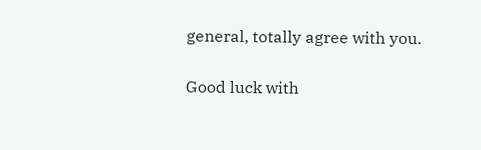general, totally agree with you.

Good luck with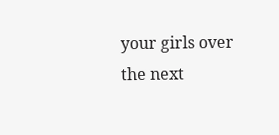your girls over the next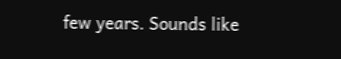few years. Sounds like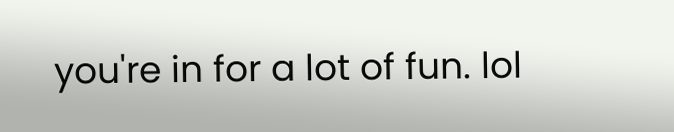you're in for a lot of fun. lol